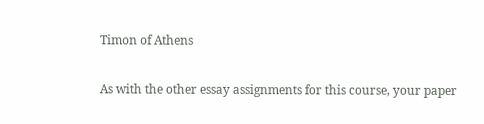Timon of Athens

As with the other essay assignments for this course, your paper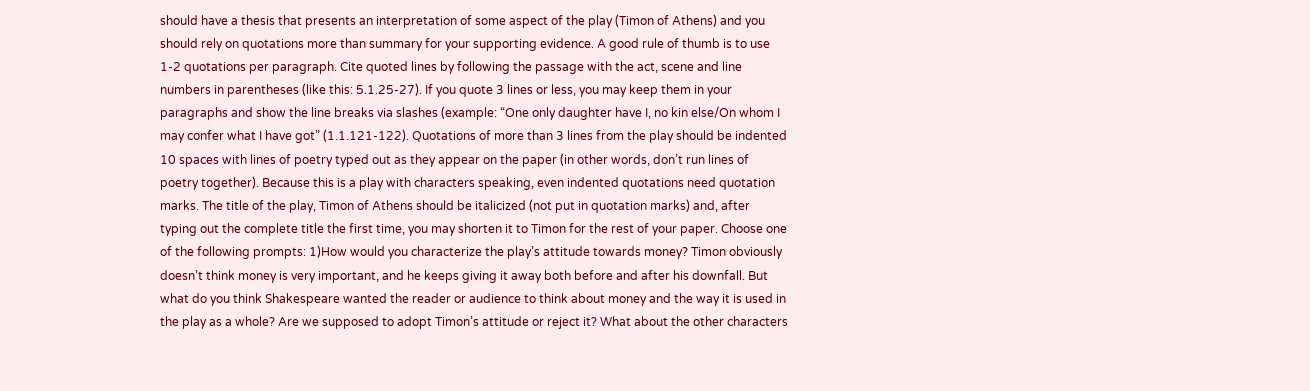should have a thesis that presents an interpretation of some aspect of the play (Timon of Athens) and you should rely on quotations more than summary for your supporting evidence. A good rule of thumb is to use 1-2 quotations per paragraph. Cite quoted lines by following the passage with the act, scene and line numbers in parentheses (like this: 5.1.25-27). If you quote 3 lines or less, you may keep them in your paragraphs and show the line breaks via slashes (example: “One only daughter have I, no kin else/On whom I may confer what I have got” (1.1.121-122). Quotations of more than 3 lines from the play should be indented 10 spaces with lines of poetry typed out as they appear on the paper (in other words, don’t run lines of poetry together). Because this is a play with characters speaking, even indented quotations need quotation marks. The title of the play, Timon of Athens should be italicized (not put in quotation marks) and, after typing out the complete title the first time, you may shorten it to Timon for the rest of your paper. Choose one of the following prompts: 1)How would you characterize the play’s attitude towards money? Timon obviously doesn’t think money is very important, and he keeps giving it away both before and after his downfall. But what do you think Shakespeare wanted the reader or audience to think about money and the way it is used in the play as a whole? Are we supposed to adopt Timon’s attitude or reject it? What about the other characters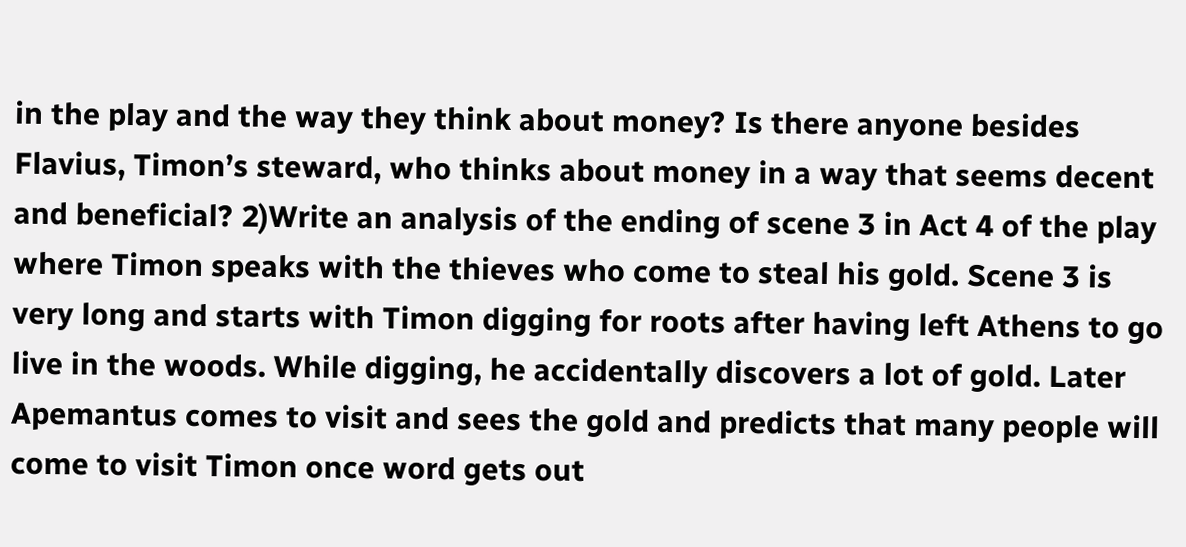in the play and the way they think about money? Is there anyone besides Flavius, Timon’s steward, who thinks about money in a way that seems decent and beneficial? 2)Write an analysis of the ending of scene 3 in Act 4 of the play where Timon speaks with the thieves who come to steal his gold. Scene 3 is very long and starts with Timon digging for roots after having left Athens to go live in the woods. While digging, he accidentally discovers a lot of gold. Later Apemantus comes to visit and sees the gold and predicts that many people will come to visit Timon once word gets out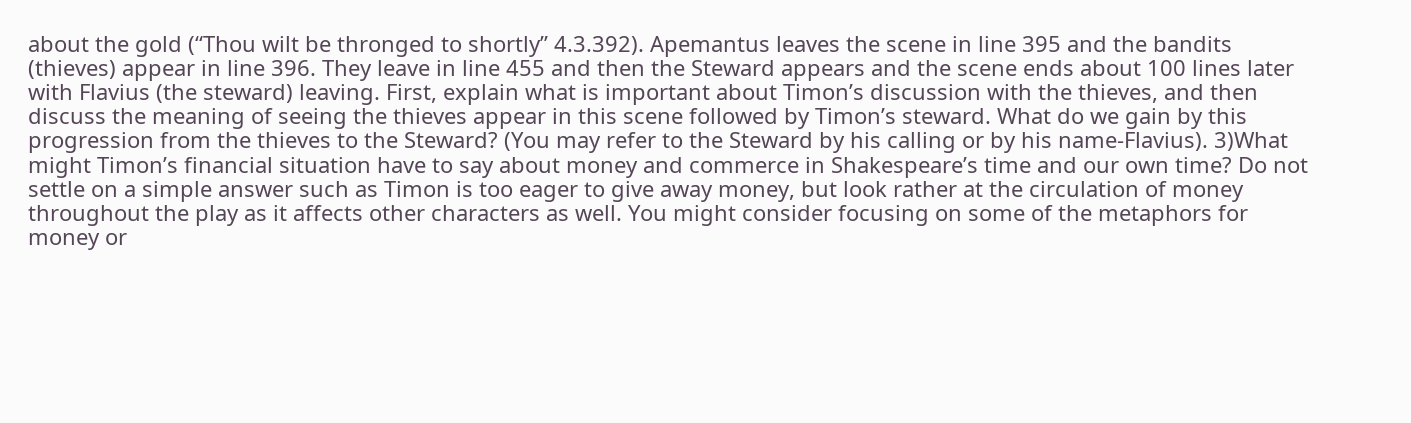about the gold (“Thou wilt be thronged to shortly” 4.3.392). Apemantus leaves the scene in line 395 and the bandits (thieves) appear in line 396. They leave in line 455 and then the Steward appears and the scene ends about 100 lines later with Flavius (the steward) leaving. First, explain what is important about Timon’s discussion with the thieves, and then discuss the meaning of seeing the thieves appear in this scene followed by Timon’s steward. What do we gain by this progression from the thieves to the Steward? (You may refer to the Steward by his calling or by his name-Flavius). 3)What might Timon’s financial situation have to say about money and commerce in Shakespeare’s time and our own time? Do not settle on a simple answer such as Timon is too eager to give away money, but look rather at the circulation of money throughout the play as it affects other characters as well. You might consider focusing on some of the metaphors for money or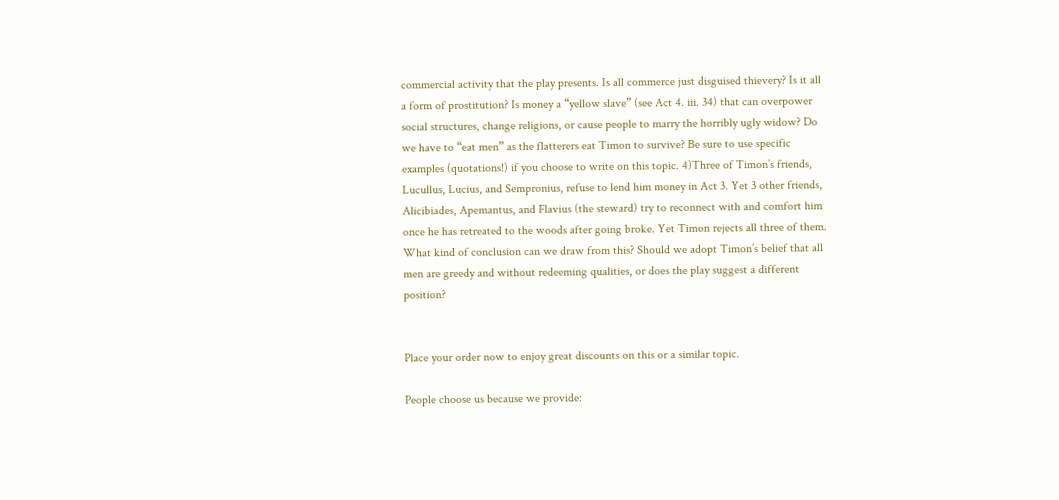commercial activity that the play presents. Is all commerce just disguised thievery? Is it all a form of prostitution? Is money a “yellow slave” (see Act 4. iii. 34) that can overpower social structures, change religions, or cause people to marry the horribly ugly widow? Do we have to “eat men” as the flatterers eat Timon to survive? Be sure to use specific examples (quotations!) if you choose to write on this topic. 4)Three of Timon’s friends, Lucullus, Lucius, and Sempronius, refuse to lend him money in Act 3. Yet 3 other friends, Alicibiades, Apemantus, and Flavius (the steward) try to reconnect with and comfort him once he has retreated to the woods after going broke. Yet Timon rejects all three of them. What kind of conclusion can we draw from this? Should we adopt Timon’s belief that all men are greedy and without redeeming qualities, or does the play suggest a different position?


Place your order now to enjoy great discounts on this or a similar topic.

People choose us because we provide: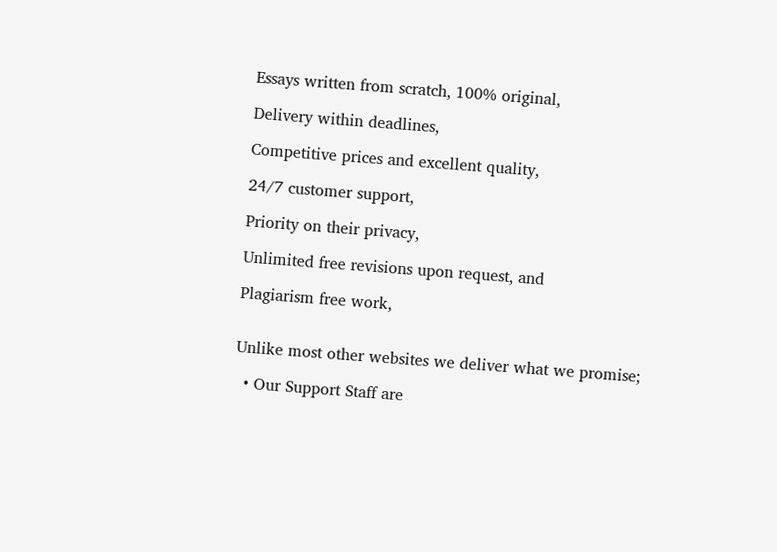Essays written from scratch, 100% original,

Delivery within deadlines,

Competitive prices and excellent quality,

24/7 customer support,

Priority on their privacy,

Unlimited free revisions upon request, and

Plagiarism free work,


Unlike most other websites we deliver what we promise;

  • Our Support Staff are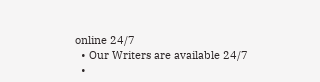online 24/7
  • Our Writers are available 24/7
  •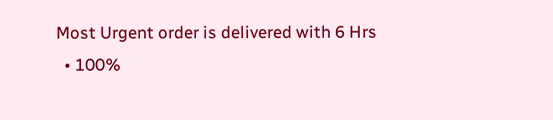Most Urgent order is delivered with 6 Hrs
  • 100%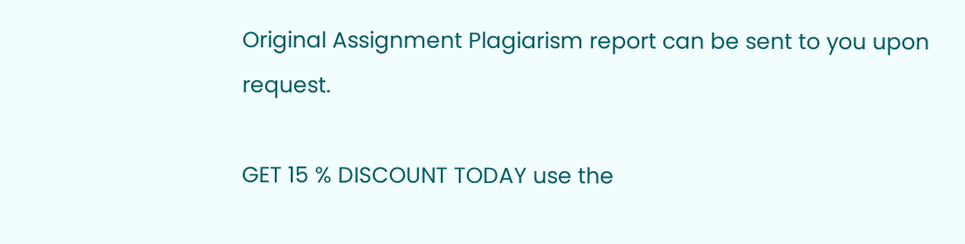Original Assignment Plagiarism report can be sent to you upon request.

GET 15 % DISCOUNT TODAY use the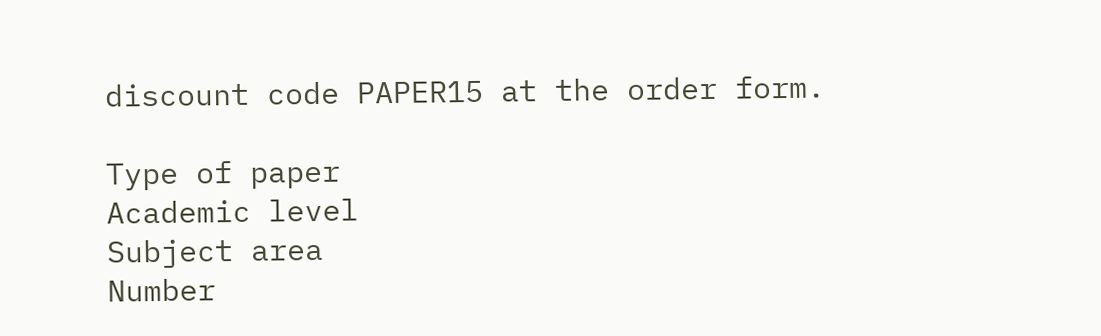discount code PAPER15 at the order form.

Type of paper
Academic level
Subject area
Number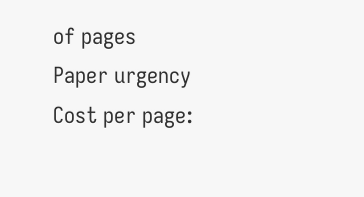of pages
Paper urgency
Cost per page: